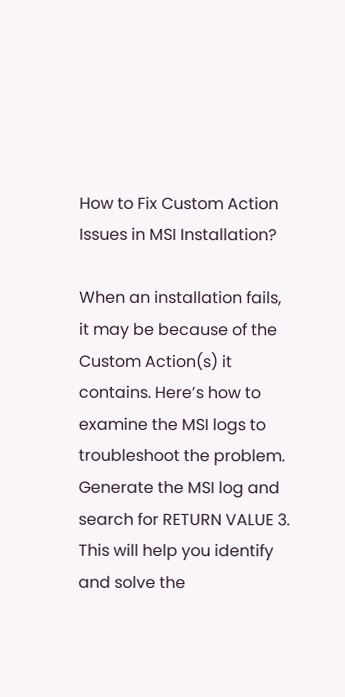How to Fix Custom Action Issues in MSI Installation?

When an installation fails, it may be because of the Custom Action(s) it contains. Here’s how to examine the MSI logs to troubleshoot the problem. Generate the MSI log and search for RETURN VALUE 3. This will help you identify and solve the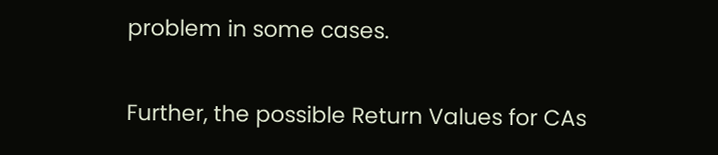problem in some cases.

Further, the possible Return Values for CAs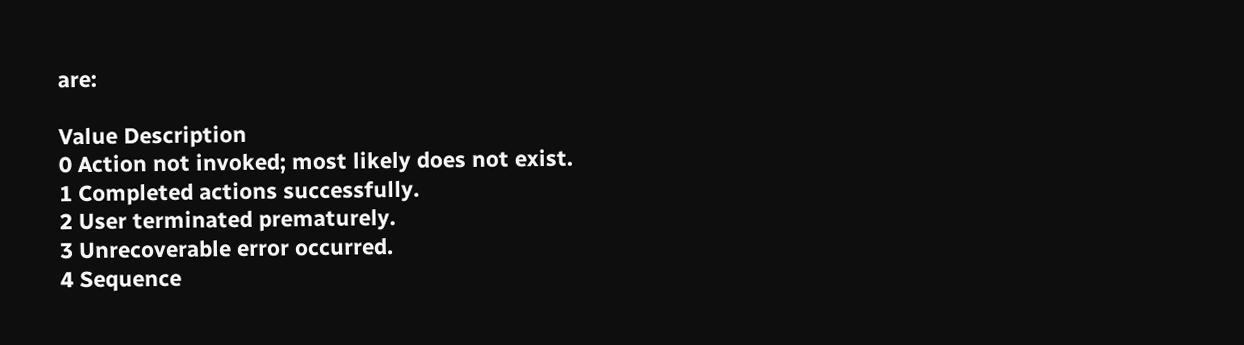are:

Value Description
0 Action not invoked; most likely does not exist.
1 Completed actions successfully.
2 User terminated prematurely.
3 Unrecoverable error occurred.
4 Sequence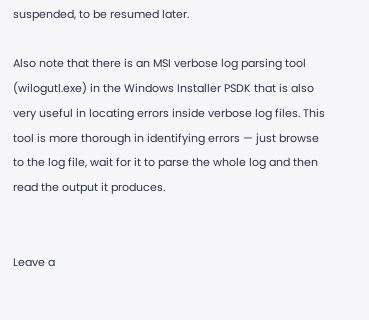suspended, to be resumed later.

Also note that there is an MSI verbose log parsing tool (wilogutl.exe) in the Windows Installer PSDK that is also very useful in locating errors inside verbose log files. This tool is more thorough in identifying errors — just browse to the log file, wait for it to parse the whole log and then read the output it produces.


Leave a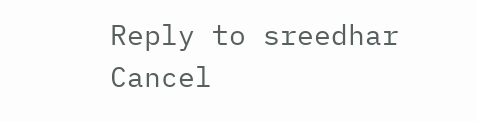Reply to sreedhar Cancel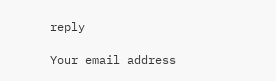reply

Your email address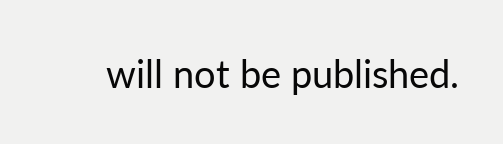will not be published.